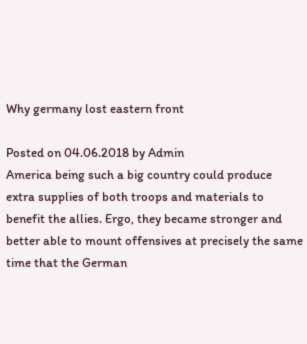Why germany lost eastern front

Posted on 04.06.2018 by Admin
America being such a big country could produce extra supplies of both troops and materials to benefit the allies. Ergo, they became stronger and better able to mount offensives at precisely the same time that the German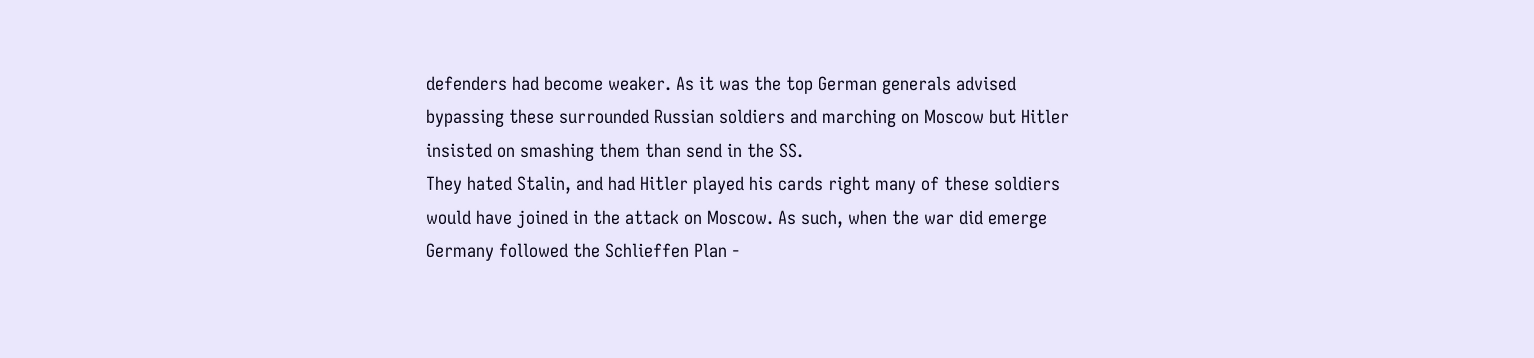defenders had become weaker. As it was the top German generals advised bypassing these surrounded Russian soldiers and marching on Moscow but Hitler insisted on smashing them than send in the SS.
They hated Stalin, and had Hitler played his cards right many of these soldiers would have joined in the attack on Moscow. As such, when the war did emerge Germany followed the Schlieffen Plan -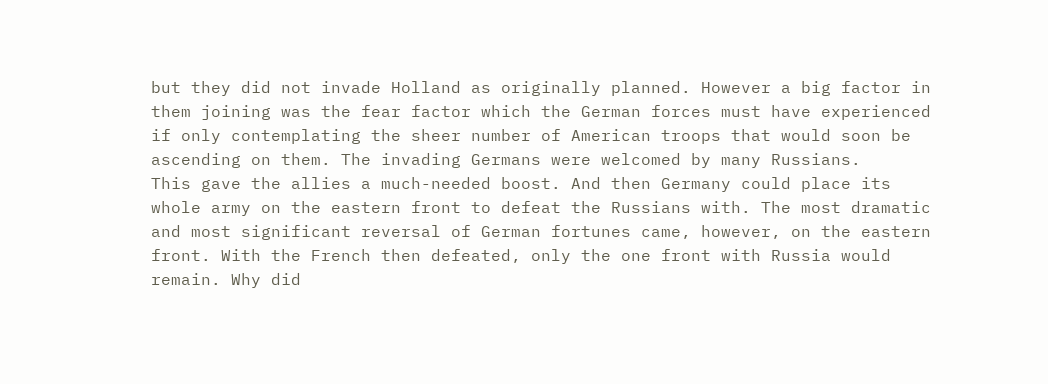but they did not invade Holland as originally planned. However a big factor in them joining was the fear factor which the German forces must have experienced if only contemplating the sheer number of American troops that would soon be ascending on them. The invading Germans were welcomed by many Russians.
This gave the allies a much-needed boost. And then Germany could place its whole army on the eastern front to defeat the Russians with. The most dramatic and most significant reversal of German fortunes came, however, on the eastern front. With the French then defeated, only the one front with Russia would remain. Why did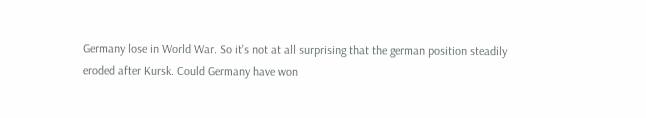Germany lose in World War. So it's not at all surprising that the german position steadily eroded after Kursk. Could Germany have won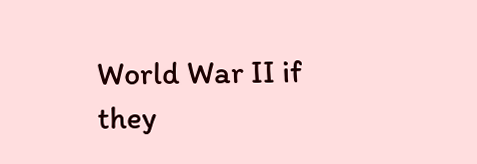World War II if they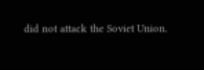did not attack the Soviet Union.